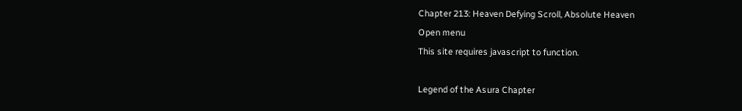Chapter 213: Heaven Defying Scroll, Absolute Heaven
Open menu
This site requires javascript to function.

Legend of the Asura Chapter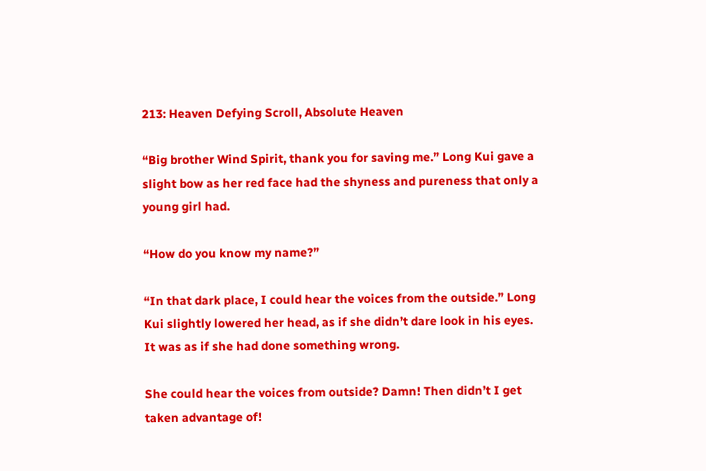213: Heaven Defying Scroll, Absolute Heaven

“Big brother Wind Spirit, thank you for saving me.” Long Kui gave a slight bow as her red face had the shyness and pureness that only a young girl had.

“How do you know my name?”

“In that dark place, I could hear the voices from the outside.” Long Kui slightly lowered her head, as if she didn’t dare look in his eyes. It was as if she had done something wrong.

She could hear the voices from outside? Damn! Then didn’t I get taken advantage of!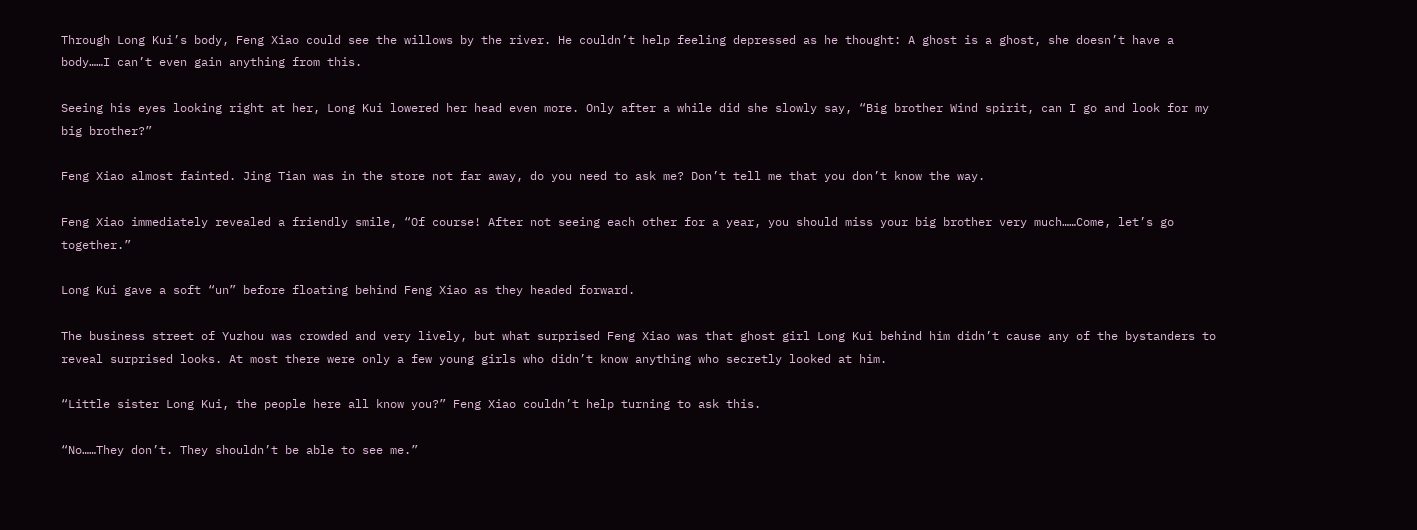Through Long Kui’s body, Feng Xiao could see the willows by the river. He couldn’t help feeling depressed as he thought: A ghost is a ghost, she doesn’t have a body……I can’t even gain anything from this.

Seeing his eyes looking right at her, Long Kui lowered her head even more. Only after a while did she slowly say, “Big brother Wind spirit, can I go and look for my big brother?”

Feng Xiao almost fainted. Jing Tian was in the store not far away, do you need to ask me? Don’t tell me that you don’t know the way.

Feng Xiao immediately revealed a friendly smile, “Of course! After not seeing each other for a year, you should miss your big brother very much……Come, let’s go together.”

Long Kui gave a soft “un” before floating behind Feng Xiao as they headed forward.

The business street of Yuzhou was crowded and very lively, but what surprised Feng Xiao was that ghost girl Long Kui behind him didn’t cause any of the bystanders to reveal surprised looks. At most there were only a few young girls who didn’t know anything who secretly looked at him.

“Little sister Long Kui, the people here all know you?” Feng Xiao couldn’t help turning to ask this.

“No……They don’t. They shouldn’t be able to see me.”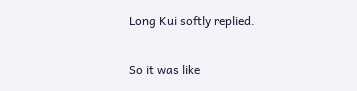Long Kui softly replied.

So it was like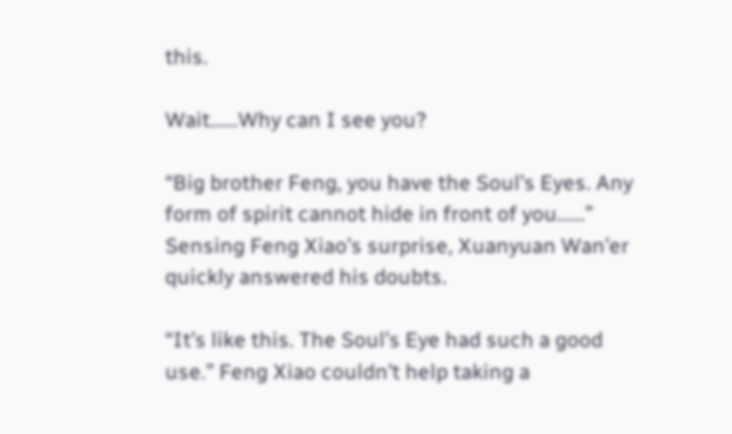this.

Wait……Why can I see you?

“Big brother Feng, you have the Soul’s Eyes. Any form of spirit cannot hide in front of you……” Sensing Feng Xiao’s surprise, Xuanyuan Wan’er quickly answered his doubts.

“It’s like this. The Soul’s Eye had such a good use.” Feng Xiao couldn’t help taking a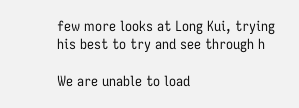few more looks at Long Kui, trying his best to try and see through h

We are unable to load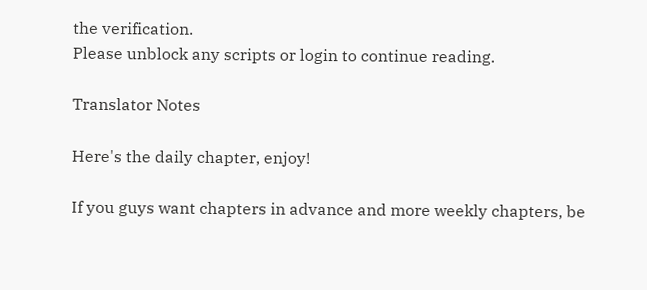the verification.
Please unblock any scripts or login to continue reading.

Translator Notes

Here's the daily chapter, enjoy!

If you guys want chapters in advance and more weekly chapters, be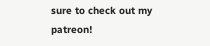sure to check out my patreon!